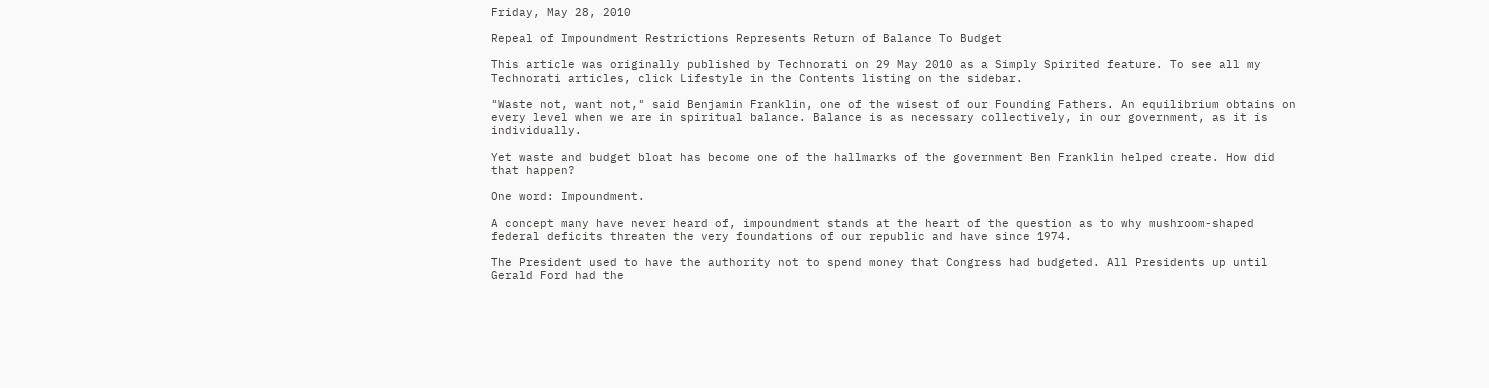Friday, May 28, 2010

Repeal of Impoundment Restrictions Represents Return of Balance To Budget

This article was originally published by Technorati on 29 May 2010 as a Simply Spirited feature. To see all my Technorati articles, click Lifestyle in the Contents listing on the sidebar.

"Waste not, want not," said Benjamin Franklin, one of the wisest of our Founding Fathers. An equilibrium obtains on every level when we are in spiritual balance. Balance is as necessary collectively, in our government, as it is individually.

Yet waste and budget bloat has become one of the hallmarks of the government Ben Franklin helped create. How did that happen?

One word: Impoundment.

A concept many have never heard of, impoundment stands at the heart of the question as to why mushroom-shaped federal deficits threaten the very foundations of our republic and have since 1974.

The President used to have the authority not to spend money that Congress had budgeted. All Presidents up until Gerald Ford had the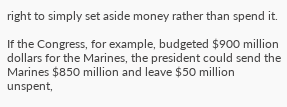right to simply set aside money rather than spend it.

If the Congress, for example, budgeted $900 million dollars for the Marines, the president could send the Marines $850 million and leave $50 million unspent,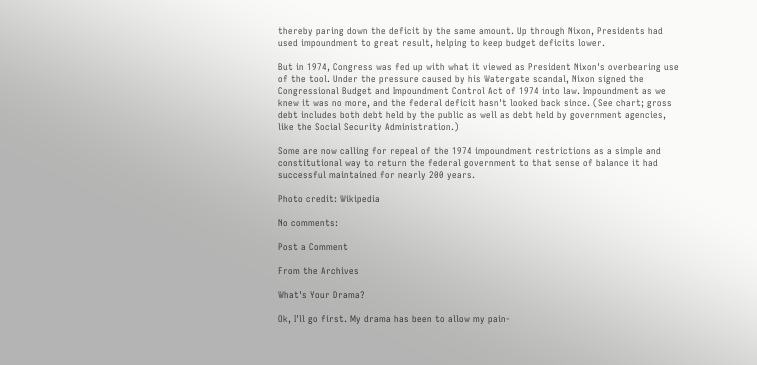thereby paring down the deficit by the same amount. Up through Nixon, Presidents had used impoundment to great result, helping to keep budget deficits lower.

But in 1974, Congress was fed up with what it viewed as President Nixon's overbearing use of the tool. Under the pressure caused by his Watergate scandal, Nixon signed the Congressional Budget and Impoundment Control Act of 1974 into law. Impoundment as we knew it was no more, and the federal deficit hasn't looked back since. (See chart; gross debt includes both debt held by the public as well as debt held by government agencies, like the Social Security Administration.)

Some are now calling for repeal of the 1974 impoundment restrictions as a simple and constitutional way to return the federal government to that sense of balance it had successful maintained for nearly 200 years.

Photo credit: Wikipedia

No comments:

Post a Comment

From the Archives

What's Your Drama?

Ok, I'll go first. My drama has been to allow my pain-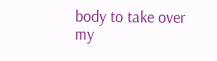body to take over my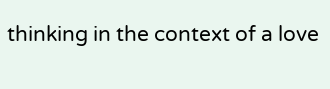thinking in the context of a love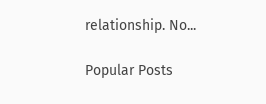relationship. No...

Popular Posts